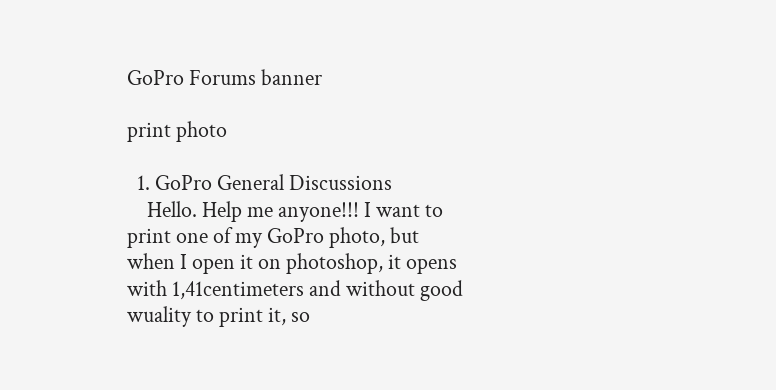GoPro Forums banner

print photo

  1. GoPro General Discussions
    Hello. Help me anyone!!! I want to print one of my GoPro photo, but when I open it on photoshop, it opens with 1,41centimeters and without good wuality to print it, so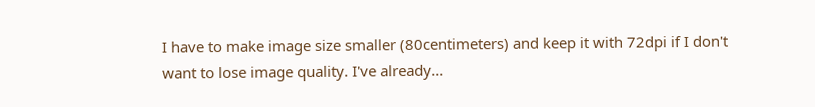I have to make image size smaller (80centimeters) and keep it with 72dpi if I don't want to lose image quality. I've already...